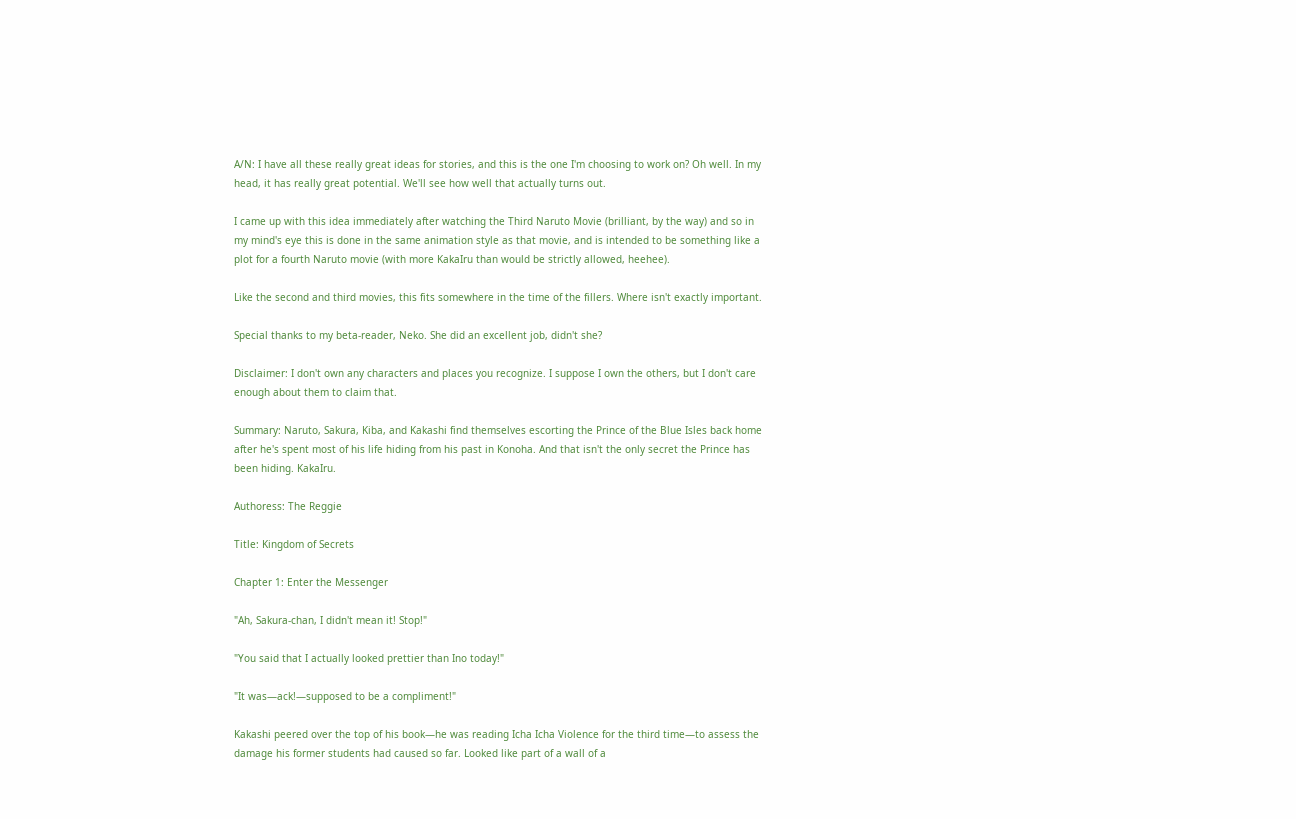A/N: I have all these really great ideas for stories, and this is the one I'm choosing to work on? Oh well. In my head, it has really great potential. We'll see how well that actually turns out.

I came up with this idea immediately after watching the Third Naruto Movie (brilliant, by the way) and so in my mind's eye this is done in the same animation style as that movie, and is intended to be something like a plot for a fourth Naruto movie (with more KakaIru than would be strictly allowed, heehee).

Like the second and third movies, this fits somewhere in the time of the fillers. Where isn't exactly important.

Special thanks to my beta-reader, Neko. She did an excellent job, didn't she?

Disclaimer: I don't own any characters and places you recognize. I suppose I own the others, but I don't care enough about them to claim that.

Summary: Naruto, Sakura, Kiba, and Kakashi find themselves escorting the Prince of the Blue Isles back home after he's spent most of his life hiding from his past in Konoha. And that isn't the only secret the Prince has been hiding. KakaIru.

Authoress: The Reggie

Title: Kingdom of Secrets

Chapter 1: Enter the Messenger

"Ah, Sakura-chan, I didn't mean it! Stop!"

"You said that I actually looked prettier than Ino today!"

"It was—ack!—supposed to be a compliment!"

Kakashi peered over the top of his book—he was reading Icha Icha Violence for the third time—to assess the damage his former students had caused so far. Looked like part of a wall of a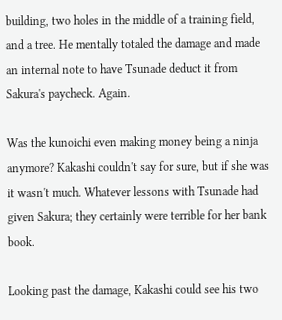building, two holes in the middle of a training field, and a tree. He mentally totaled the damage and made an internal note to have Tsunade deduct it from Sakura's paycheck. Again.

Was the kunoichi even making money being a ninja anymore? Kakashi couldn't say for sure, but if she was it wasn't much. Whatever lessons with Tsunade had given Sakura; they certainly were terrible for her bank book.

Looking past the damage, Kakashi could see his two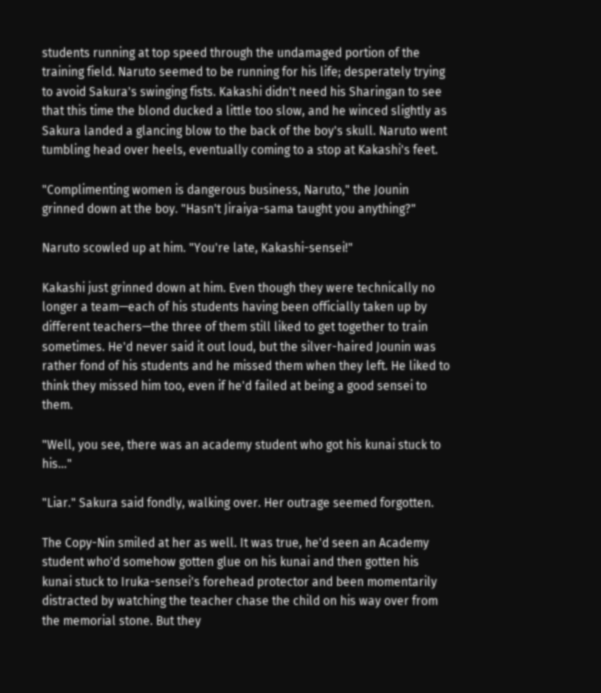students running at top speed through the undamaged portion of the training field. Naruto seemed to be running for his life; desperately trying to avoid Sakura's swinging fists. Kakashi didn't need his Sharingan to see that this time the blond ducked a little too slow, and he winced slightly as Sakura landed a glancing blow to the back of the boy's skull. Naruto went tumbling head over heels, eventually coming to a stop at Kakashi's feet.

"Complimenting women is dangerous business, Naruto," the Jounin grinned down at the boy. "Hasn't Jiraiya-sama taught you anything?"

Naruto scowled up at him. "You're late, Kakashi-sensei!"

Kakashi just grinned down at him. Even though they were technically no longer a team—each of his students having been officially taken up by different teachers—the three of them still liked to get together to train sometimes. He'd never said it out loud, but the silver-haired Jounin was rather fond of his students and he missed them when they left. He liked to think they missed him too, even if he'd failed at being a good sensei to them.

"Well, you see, there was an academy student who got his kunai stuck to his…"

"Liar." Sakura said fondly, walking over. Her outrage seemed forgotten.

The Copy-Nin smiled at her as well. It was true, he'd seen an Academy student who'd somehow gotten glue on his kunai and then gotten his kunai stuck to Iruka-sensei's forehead protector and been momentarily distracted by watching the teacher chase the child on his way over from the memorial stone. But they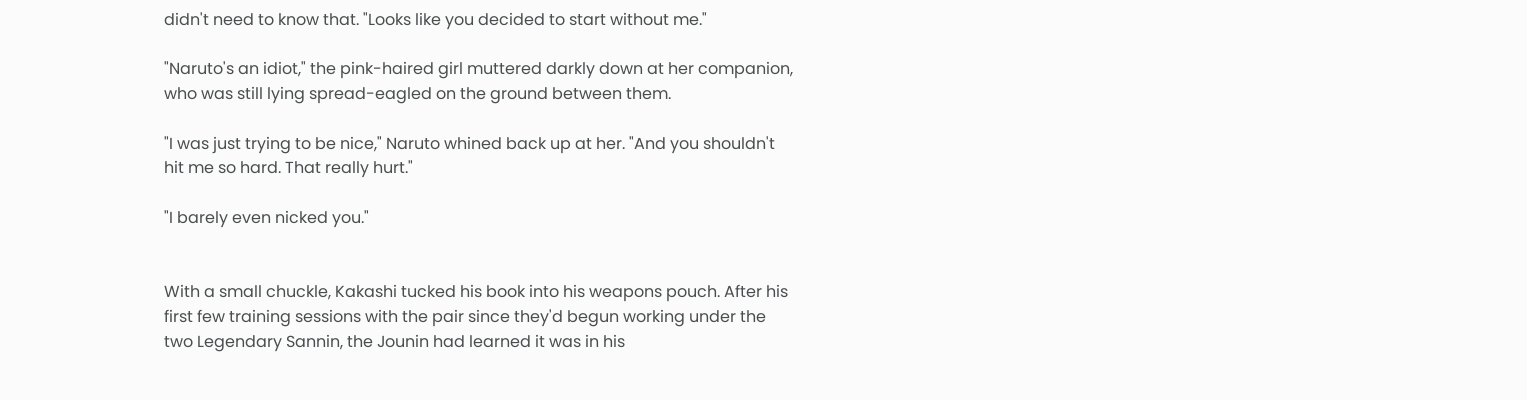didn't need to know that. "Looks like you decided to start without me."

"Naruto's an idiot," the pink-haired girl muttered darkly down at her companion, who was still lying spread-eagled on the ground between them.

"I was just trying to be nice," Naruto whined back up at her. "And you shouldn't hit me so hard. That really hurt."

"I barely even nicked you."


With a small chuckle, Kakashi tucked his book into his weapons pouch. After his first few training sessions with the pair since they'd begun working under the two Legendary Sannin, the Jounin had learned it was in his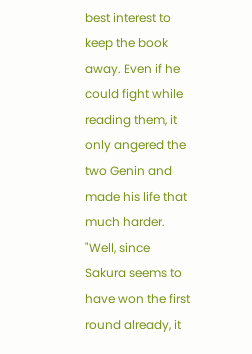best interest to keep the book away. Even if he could fight while reading them, it only angered the two Genin and made his life that much harder. "Well, since Sakura seems to have won the first round already, it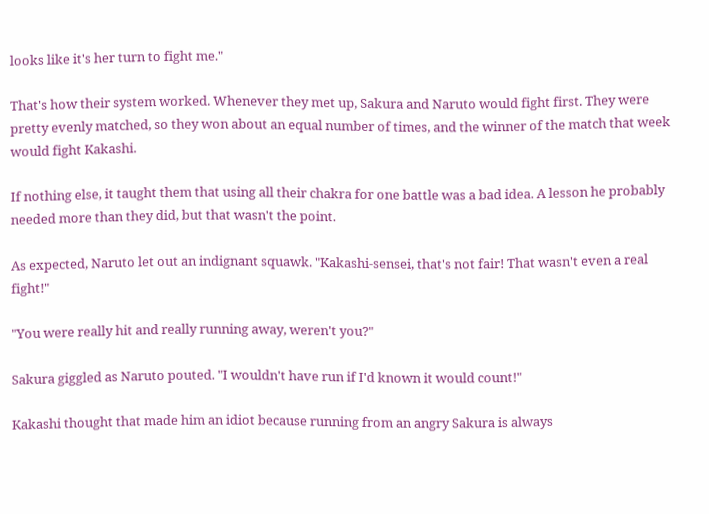looks like it's her turn to fight me."

That's how their system worked. Whenever they met up, Sakura and Naruto would fight first. They were pretty evenly matched, so they won about an equal number of times, and the winner of the match that week would fight Kakashi.

If nothing else, it taught them that using all their chakra for one battle was a bad idea. A lesson he probably needed more than they did, but that wasn't the point.

As expected, Naruto let out an indignant squawk. "Kakashi-sensei, that's not fair! That wasn't even a real fight!"

"You were really hit and really running away, weren't you?"

Sakura giggled as Naruto pouted. "I wouldn't have run if I'd known it would count!"

Kakashi thought that made him an idiot because running from an angry Sakura is always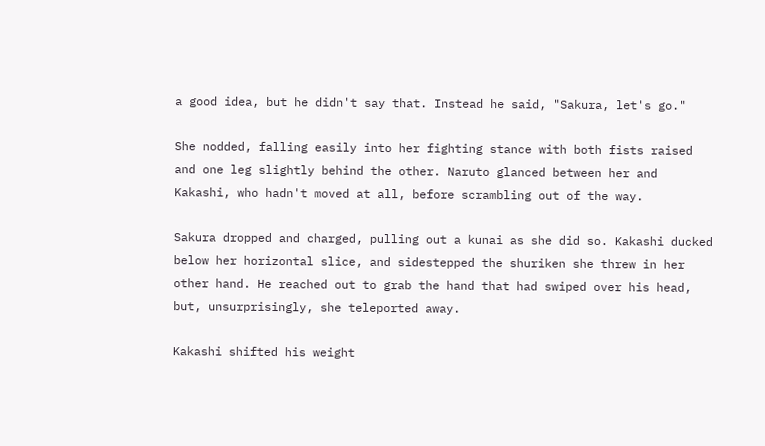a good idea, but he didn't say that. Instead he said, "Sakura, let's go."

She nodded, falling easily into her fighting stance with both fists raised and one leg slightly behind the other. Naruto glanced between her and Kakashi, who hadn't moved at all, before scrambling out of the way.

Sakura dropped and charged, pulling out a kunai as she did so. Kakashi ducked below her horizontal slice, and sidestepped the shuriken she threw in her other hand. He reached out to grab the hand that had swiped over his head, but, unsurprisingly, she teleported away.

Kakashi shifted his weight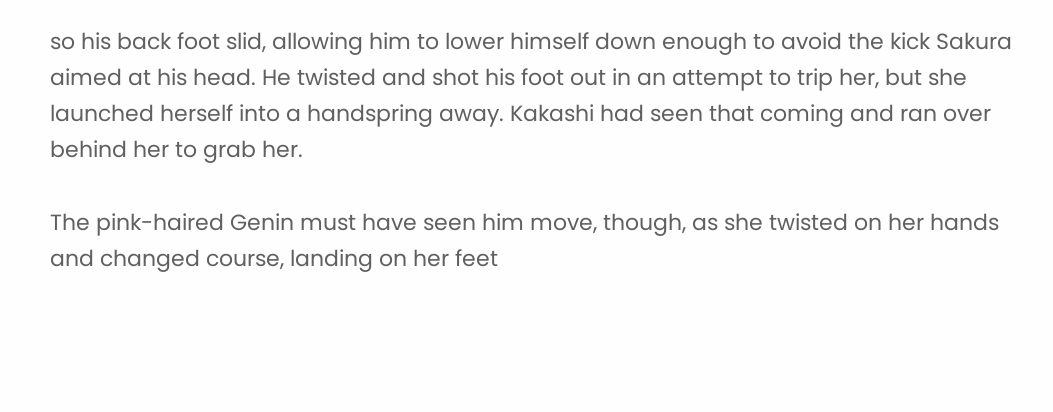so his back foot slid, allowing him to lower himself down enough to avoid the kick Sakura aimed at his head. He twisted and shot his foot out in an attempt to trip her, but she launched herself into a handspring away. Kakashi had seen that coming and ran over behind her to grab her.

The pink-haired Genin must have seen him move, though, as she twisted on her hands and changed course, landing on her feet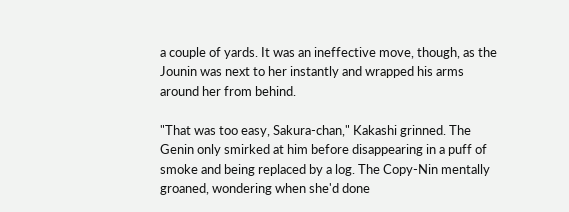a couple of yards. It was an ineffective move, though, as the Jounin was next to her instantly and wrapped his arms around her from behind.

"That was too easy, Sakura-chan," Kakashi grinned. The Genin only smirked at him before disappearing in a puff of smoke and being replaced by a log. The Copy-Nin mentally groaned, wondering when she'd done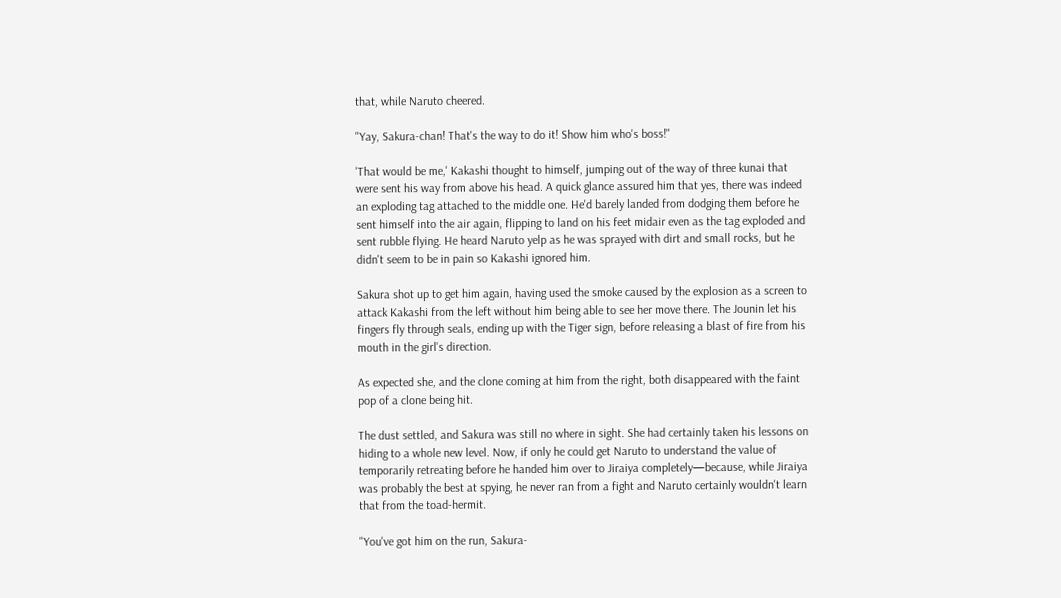that, while Naruto cheered.

"Yay, Sakura-chan! That's the way to do it! Show him who's boss!"

'That would be me,' Kakashi thought to himself, jumping out of the way of three kunai that were sent his way from above his head. A quick glance assured him that yes, there was indeed an exploding tag attached to the middle one. He'd barely landed from dodging them before he sent himself into the air again, flipping to land on his feet midair even as the tag exploded and sent rubble flying. He heard Naruto yelp as he was sprayed with dirt and small rocks, but he didn't seem to be in pain so Kakashi ignored him.

Sakura shot up to get him again, having used the smoke caused by the explosion as a screen to attack Kakashi from the left without him being able to see her move there. The Jounin let his fingers fly through seals, ending up with the Tiger sign, before releasing a blast of fire from his mouth in the girl's direction.

As expected she, and the clone coming at him from the right, both disappeared with the faint pop of a clone being hit.

The dust settled, and Sakura was still no where in sight. She had certainly taken his lessons on hiding to a whole new level. Now, if only he could get Naruto to understand the value of temporarily retreating before he handed him over to Jiraiya completely—because, while Jiraiya was probably the best at spying, he never ran from a fight and Naruto certainly wouldn't learn that from the toad-hermit.

"You've got him on the run, Sakura-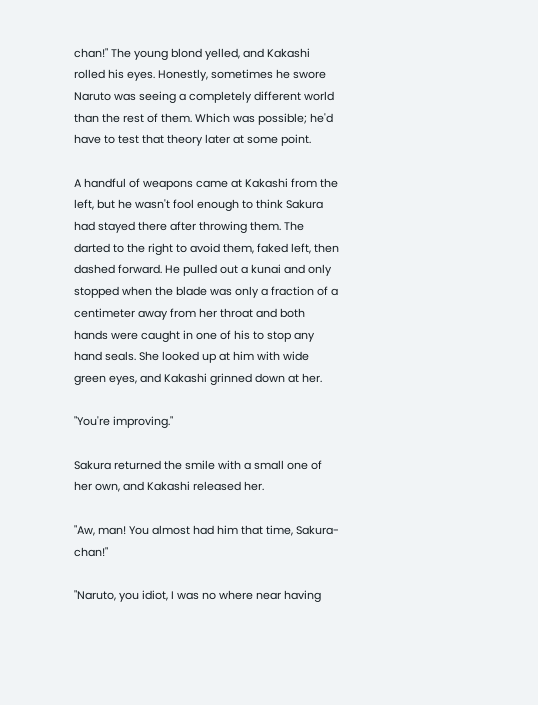chan!" The young blond yelled, and Kakashi rolled his eyes. Honestly, sometimes he swore Naruto was seeing a completely different world than the rest of them. Which was possible; he'd have to test that theory later at some point.

A handful of weapons came at Kakashi from the left, but he wasn't fool enough to think Sakura had stayed there after throwing them. The darted to the right to avoid them, faked left, then dashed forward. He pulled out a kunai and only stopped when the blade was only a fraction of a centimeter away from her throat and both hands were caught in one of his to stop any hand seals. She looked up at him with wide green eyes, and Kakashi grinned down at her.

"You're improving."

Sakura returned the smile with a small one of her own, and Kakashi released her.

"Aw, man! You almost had him that time, Sakura-chan!"

"Naruto, you idiot, I was no where near having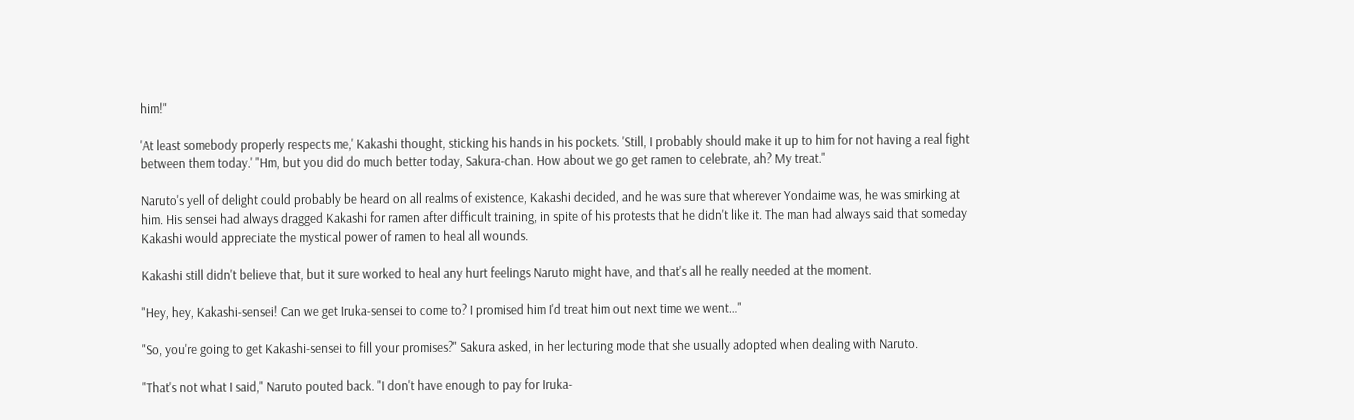him!"

'At least somebody properly respects me,' Kakashi thought, sticking his hands in his pockets. 'Still, I probably should make it up to him for not having a real fight between them today.' "Hm, but you did do much better today, Sakura-chan. How about we go get ramen to celebrate, ah? My treat."

Naruto's yell of delight could probably be heard on all realms of existence, Kakashi decided, and he was sure that wherever Yondaime was, he was smirking at him. His sensei had always dragged Kakashi for ramen after difficult training, in spite of his protests that he didn't like it. The man had always said that someday Kakashi would appreciate the mystical power of ramen to heal all wounds.

Kakashi still didn't believe that, but it sure worked to heal any hurt feelings Naruto might have, and that's all he really needed at the moment.

"Hey, hey, Kakashi-sensei! Can we get Iruka-sensei to come to? I promised him I'd treat him out next time we went…"

"So, you're going to get Kakashi-sensei to fill your promises?" Sakura asked, in her lecturing mode that she usually adopted when dealing with Naruto.

"That's not what I said," Naruto pouted back. "I don't have enough to pay for Iruka-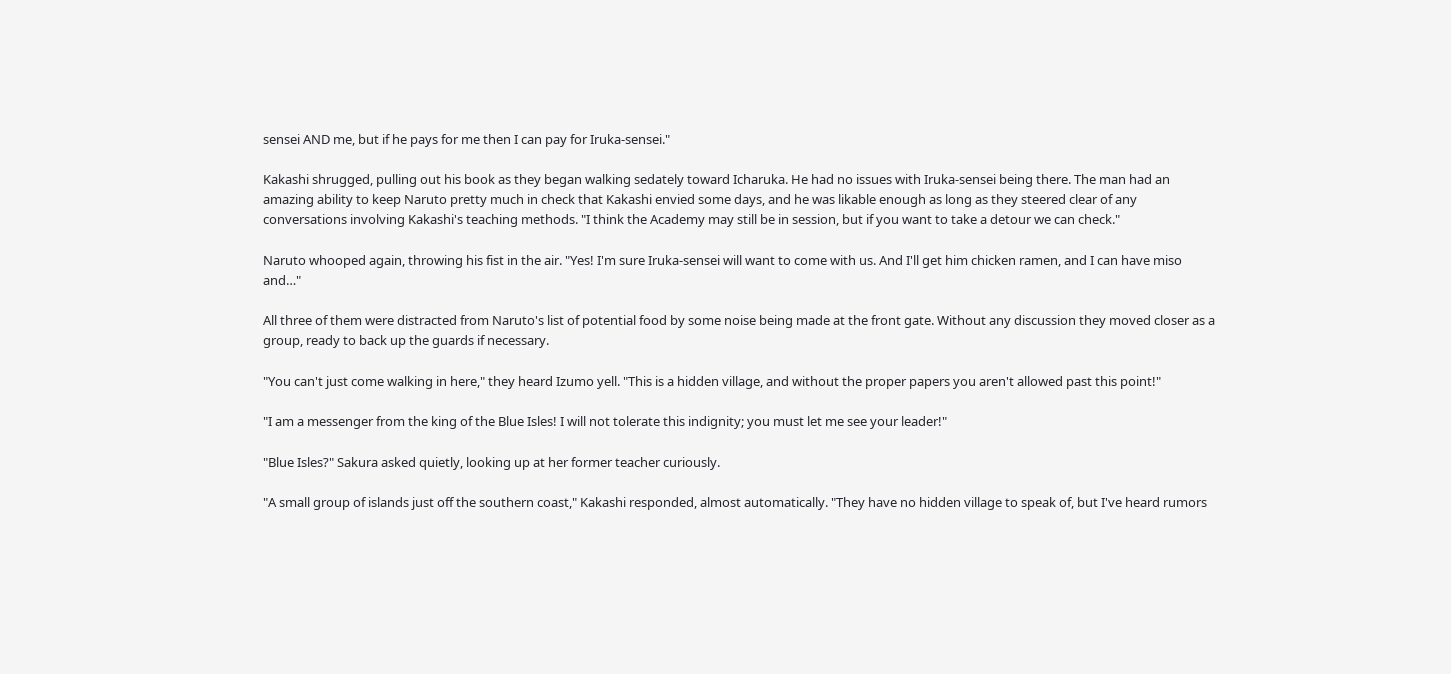sensei AND me, but if he pays for me then I can pay for Iruka-sensei."

Kakashi shrugged, pulling out his book as they began walking sedately toward Icharuka. He had no issues with Iruka-sensei being there. The man had an amazing ability to keep Naruto pretty much in check that Kakashi envied some days, and he was likable enough as long as they steered clear of any conversations involving Kakashi's teaching methods. "I think the Academy may still be in session, but if you want to take a detour we can check."

Naruto whooped again, throwing his fist in the air. "Yes! I'm sure Iruka-sensei will want to come with us. And I'll get him chicken ramen, and I can have miso and…"

All three of them were distracted from Naruto's list of potential food by some noise being made at the front gate. Without any discussion they moved closer as a group, ready to back up the guards if necessary.

"You can't just come walking in here," they heard Izumo yell. "This is a hidden village, and without the proper papers you aren't allowed past this point!"

"I am a messenger from the king of the Blue Isles! I will not tolerate this indignity; you must let me see your leader!"

"Blue Isles?" Sakura asked quietly, looking up at her former teacher curiously.

"A small group of islands just off the southern coast," Kakashi responded, almost automatically. "They have no hidden village to speak of, but I've heard rumors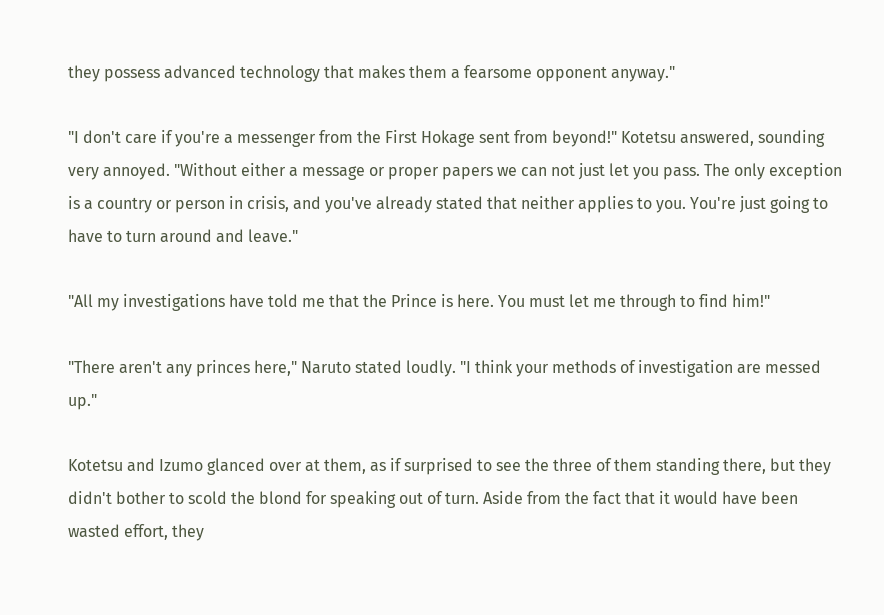they possess advanced technology that makes them a fearsome opponent anyway."

"I don't care if you're a messenger from the First Hokage sent from beyond!" Kotetsu answered, sounding very annoyed. "Without either a message or proper papers we can not just let you pass. The only exception is a country or person in crisis, and you've already stated that neither applies to you. You're just going to have to turn around and leave."

"All my investigations have told me that the Prince is here. You must let me through to find him!"

"There aren't any princes here," Naruto stated loudly. "I think your methods of investigation are messed up."

Kotetsu and Izumo glanced over at them, as if surprised to see the three of them standing there, but they didn't bother to scold the blond for speaking out of turn. Aside from the fact that it would have been wasted effort, they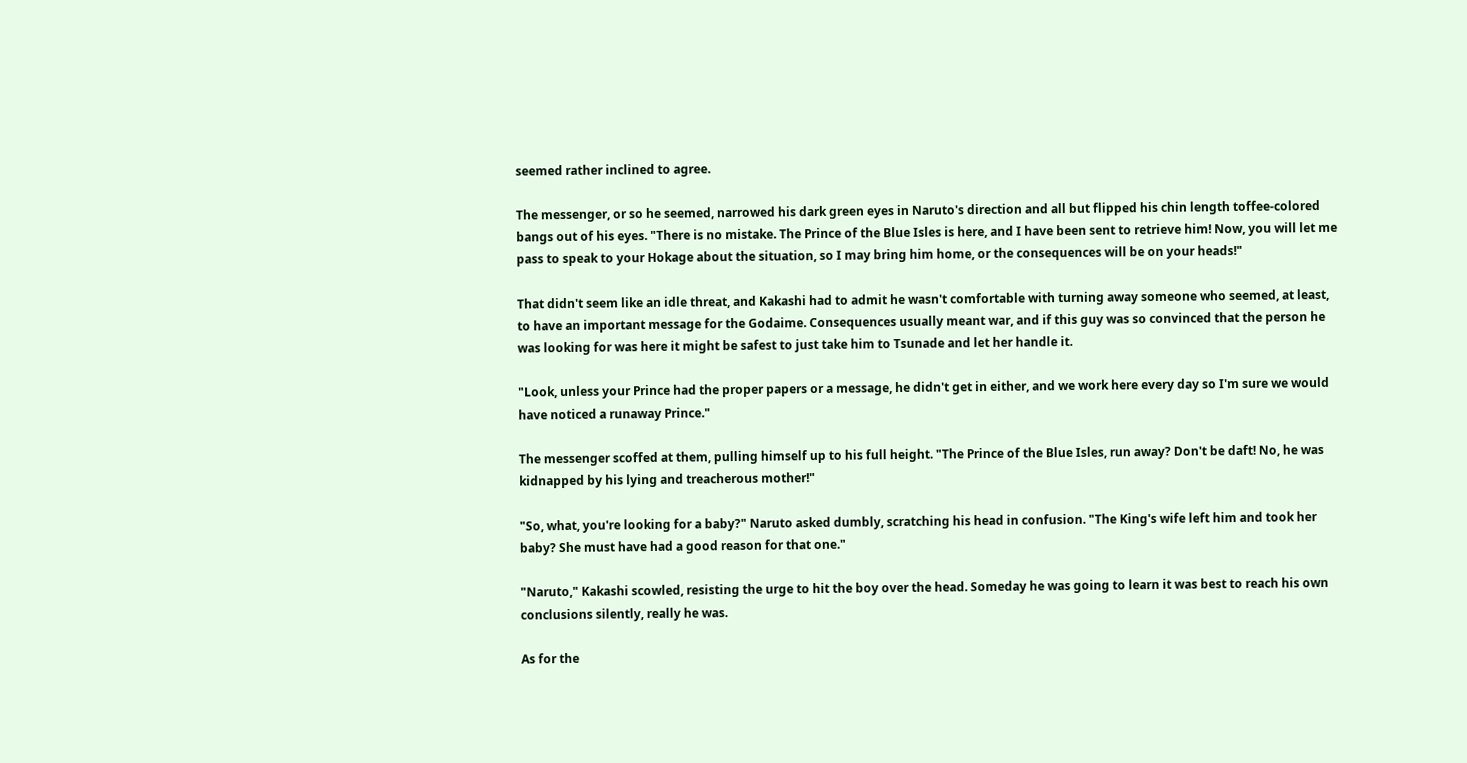seemed rather inclined to agree.

The messenger, or so he seemed, narrowed his dark green eyes in Naruto's direction and all but flipped his chin length toffee-colored bangs out of his eyes. "There is no mistake. The Prince of the Blue Isles is here, and I have been sent to retrieve him! Now, you will let me pass to speak to your Hokage about the situation, so I may bring him home, or the consequences will be on your heads!"

That didn't seem like an idle threat, and Kakashi had to admit he wasn't comfortable with turning away someone who seemed, at least, to have an important message for the Godaime. Consequences usually meant war, and if this guy was so convinced that the person he was looking for was here it might be safest to just take him to Tsunade and let her handle it.

"Look, unless your Prince had the proper papers or a message, he didn't get in either, and we work here every day so I'm sure we would have noticed a runaway Prince."

The messenger scoffed at them, pulling himself up to his full height. "The Prince of the Blue Isles, run away? Don't be daft! No, he was kidnapped by his lying and treacherous mother!"

"So, what, you're looking for a baby?" Naruto asked dumbly, scratching his head in confusion. "The King's wife left him and took her baby? She must have had a good reason for that one."

"Naruto," Kakashi scowled, resisting the urge to hit the boy over the head. Someday he was going to learn it was best to reach his own conclusions silently, really he was.

As for the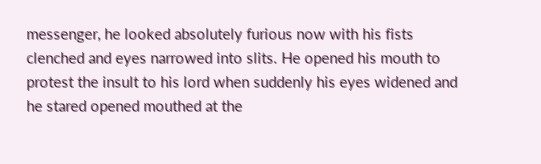messenger, he looked absolutely furious now with his fists clenched and eyes narrowed into slits. He opened his mouth to protest the insult to his lord when suddenly his eyes widened and he stared opened mouthed at the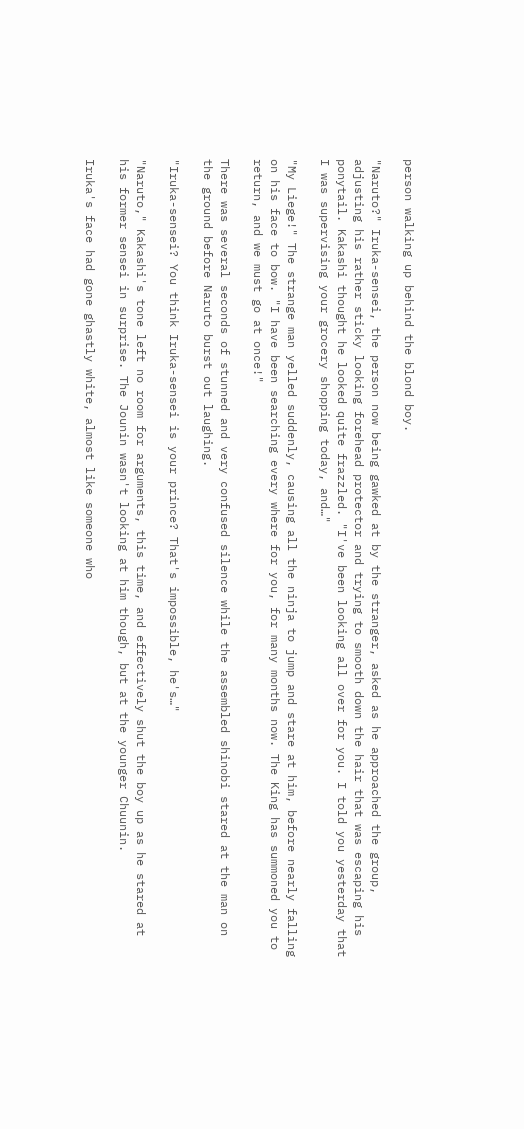person walking up behind the blond boy.

"Naruto?" Iruka-sensei, the person now being gawked at by the stranger, asked as he approached the group, adjusting his rather sticky looking forehead protector and trying to smooth down the hair that was escaping his ponytail. Kakashi thought he looked quite frazzled. "I've been looking all over for you. I told you yesterday that I was supervising your grocery shopping today, and…"

"My Liege!" The strange man yelled suddenly, causing all the ninja to jump and stare at him, before nearly falling on his face to bow. "I have been searching every where for you, for many months now. The King has summoned you to return, and we must go at once!"

There was several seconds of stunned and very confused silence while the assembled shinobi stared at the man on the ground before Naruto burst out laughing.

"Iruka-sensei? You think Iruka-sensei is your prince? That's impossible, he's…"

"Naruto," Kakashi's tone left no room for arguments, this time, and effectively shut the boy up as he stared at his former sensei in surprise. The Jounin wasn't looking at him though, but at the younger Chuunin.

Iruka's face had gone ghastly white, almost like someone who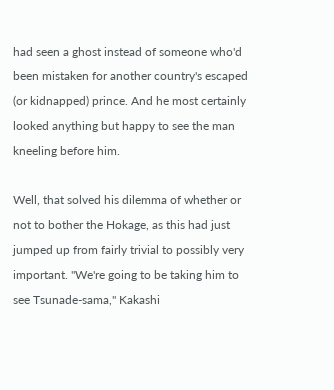had seen a ghost instead of someone who'd been mistaken for another country's escaped (or kidnapped) prince. And he most certainly looked anything but happy to see the man kneeling before him.

Well, that solved his dilemma of whether or not to bother the Hokage, as this had just jumped up from fairly trivial to possibly very important. "We're going to be taking him to see Tsunade-sama," Kakashi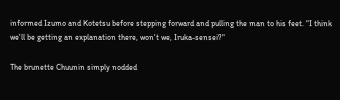informed Izumo and Kotetsu before stepping forward and pulling the man to his feet. "I think we'll be getting an explanation there, won't we, Iruka-sensei?"

The brunette Chuunin simply nodded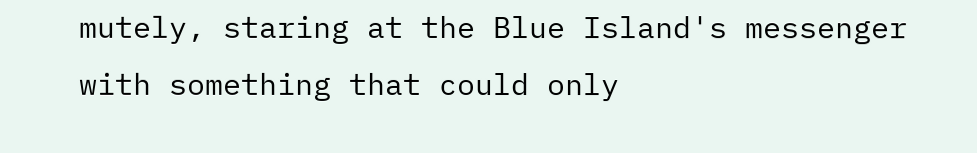mutely, staring at the Blue Island's messenger with something that could only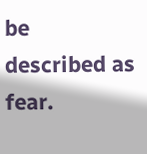be described as fear.